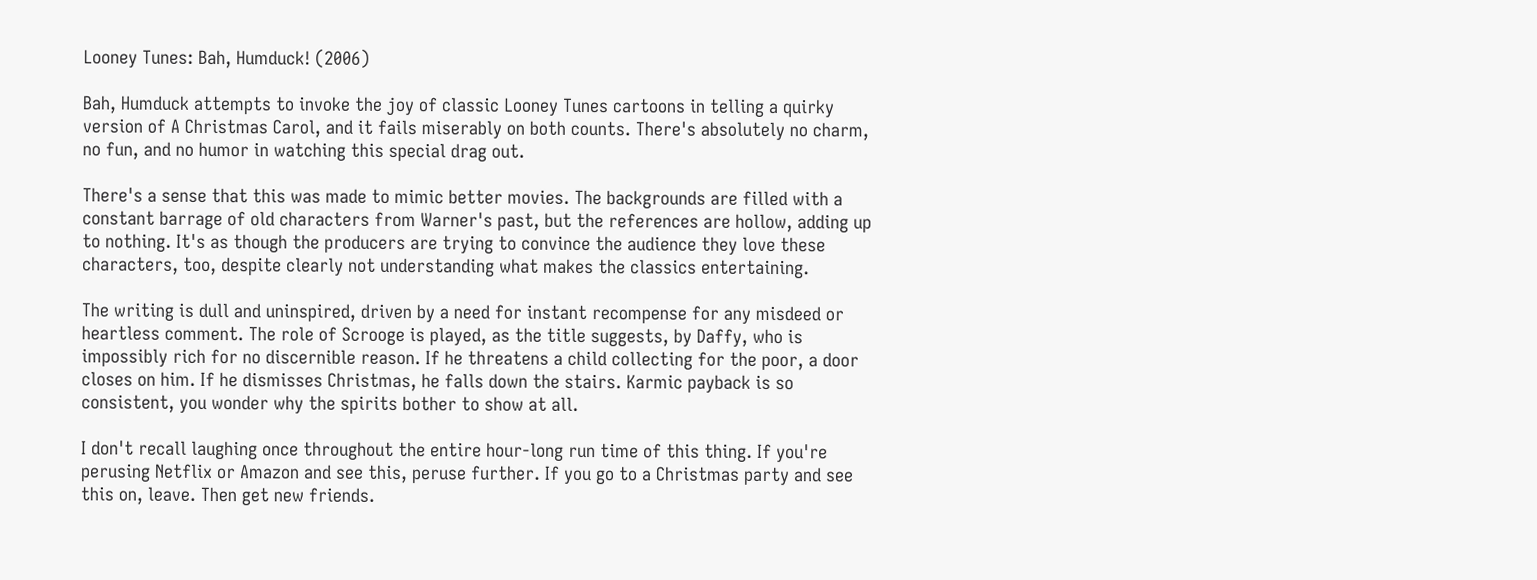Looney Tunes: Bah, Humduck! (2006)

Bah, Humduck attempts to invoke the joy of classic Looney Tunes cartoons in telling a quirky version of A Christmas Carol, and it fails miserably on both counts. There's absolutely no charm, no fun, and no humor in watching this special drag out.

There's a sense that this was made to mimic better movies. The backgrounds are filled with a constant barrage of old characters from Warner's past, but the references are hollow, adding up to nothing. It's as though the producers are trying to convince the audience they love these characters, too, despite clearly not understanding what makes the classics entertaining.

The writing is dull and uninspired, driven by a need for instant recompense for any misdeed or heartless comment. The role of Scrooge is played, as the title suggests, by Daffy, who is impossibly rich for no discernible reason. If he threatens a child collecting for the poor, a door closes on him. If he dismisses Christmas, he falls down the stairs. Karmic payback is so consistent, you wonder why the spirits bother to show at all.

I don't recall laughing once throughout the entire hour-long run time of this thing. If you're perusing Netflix or Amazon and see this, peruse further. If you go to a Christmas party and see this on, leave. Then get new friends.